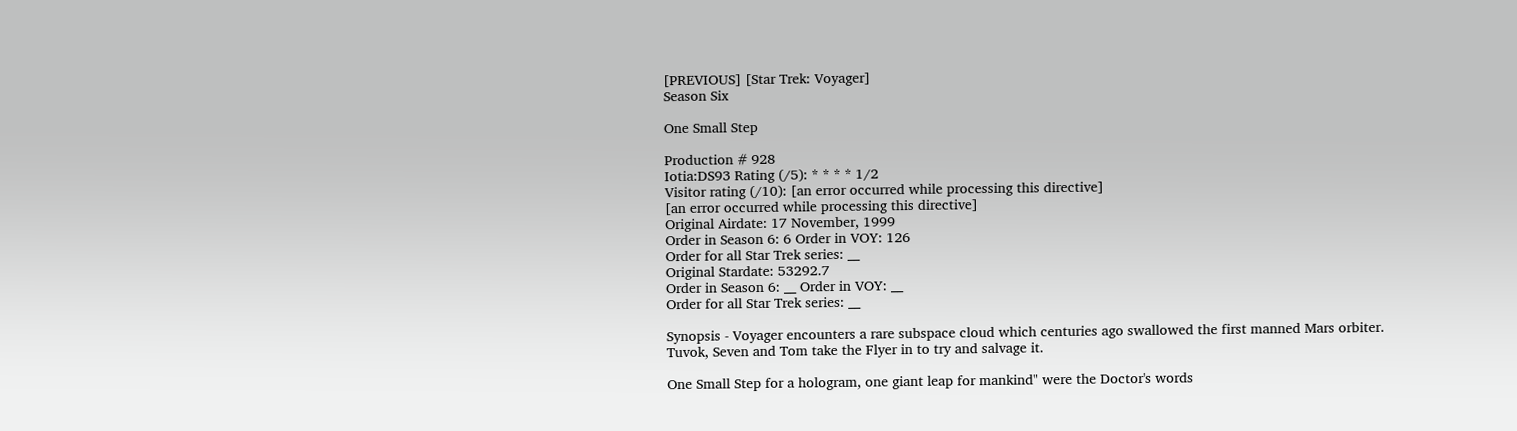[PREVIOUS] [Star Trek: Voyager]
Season Six

One Small Step

Production # 928
Iotia:DS93 Rating (/5): * * * * 1/2
Visitor rating (/10): [an error occurred while processing this directive]
[an error occurred while processing this directive]
Original Airdate: 17 November, 1999
Order in Season 6: 6 Order in VOY: 126
Order for all Star Trek series: __
Original Stardate: 53292.7
Order in Season 6: __ Order in VOY: __
Order for all Star Trek series: __

Synopsis - Voyager encounters a rare subspace cloud which centuries ago swallowed the first manned Mars orbiter. Tuvok, Seven and Tom take the Flyer in to try and salvage it.

One Small Step for a hologram, one giant leap for mankind" were the Doctor's words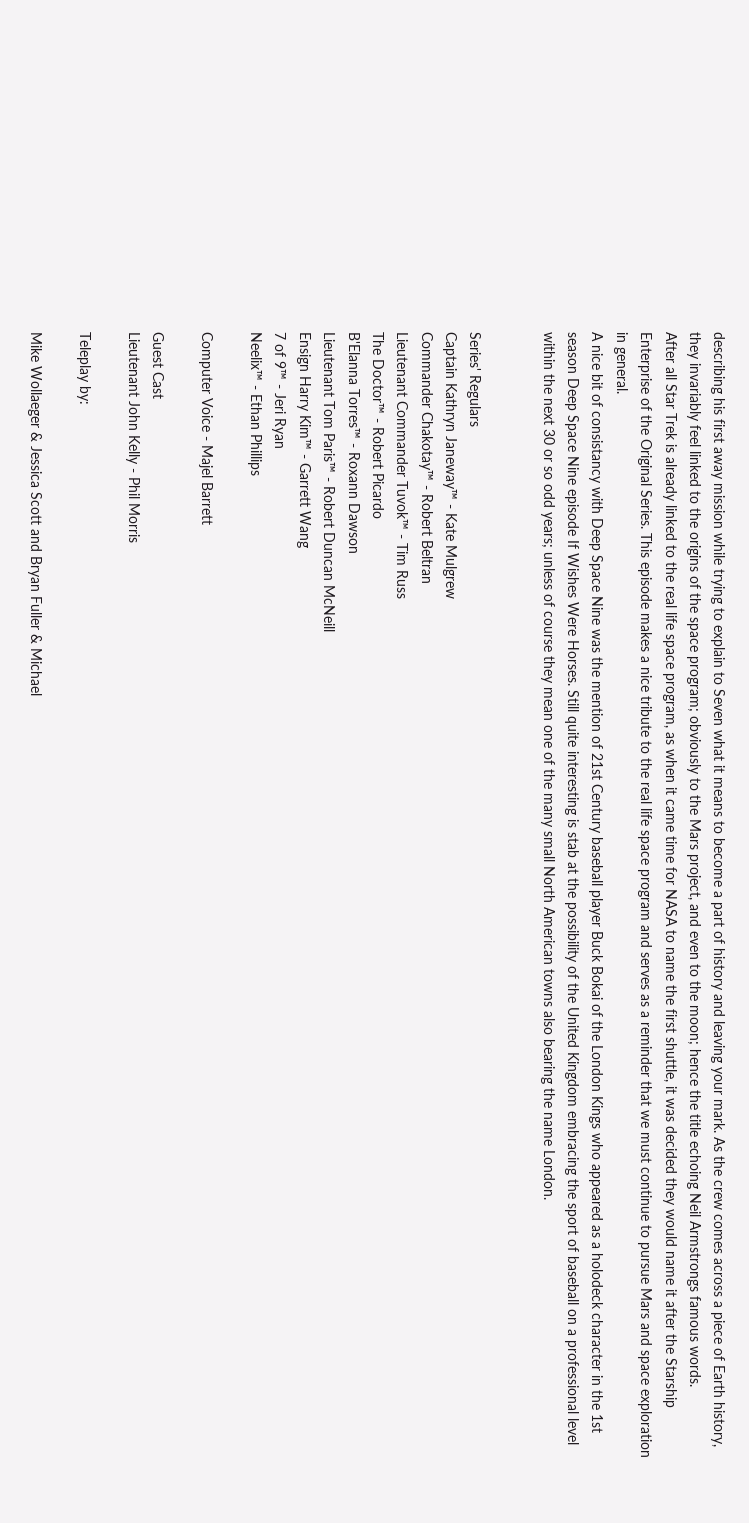describing his first away mission while trying to explain to Seven what it means to become a part of history and leaving your mark. As the crew comes across a piece of Earth history, they invariably feel linked to the origins of the space program; obviously to the Mars project, and even to the moon; hence the title echoing Neil Armstrongs famous words.
After all Star Trek is already linked to the real life space program, as when it came time for NASA to name the first shuttle, it was decided they would name it after the Starship Enterprise of the Original Series. This episode makes a nice tribute to the real life space program and serves as a reminder that we must continue to pursue Mars and space exploration in general.
A nice bit of consistancy with Deep Space Nine was the mention of 21st Century baseball player Buck Bokai of the London Kings who appeared as a holodeck character in the 1st season Deep Space Nine episode If Wishes Were Horses. Still quite interesting is stab at the possibility of the United Kingdom embracing the sport of baseball on a professional level within the next 30 or so odd years; unless of course they mean one of the many small North American towns also bearing the name London.


Series' Regulars
Captain Kathryn Janeway™ - Kate Mulgrew
Commander Chakotay™ - Robert Beltran
Lieutenant Commander Tuvok™ - Tim Russ
The Doctor™ - Robert Picardo
B'Elanna Torres™ - Roxann Dawson
Lieutenant Tom Paris™ - Robert Duncan McNeill
Ensign Harry Kim™ - Garrett Wang
7 of 9™ - Jeri Ryan
Neelix™ - Ethan Phillips

Computer Voice - Majel Barrett

Guest Cast
Lieutenant John Kelly - Phil Morris

Teleplay by:

Mike Wollaeger & Jessica Scott and Bryan Fuller & Michael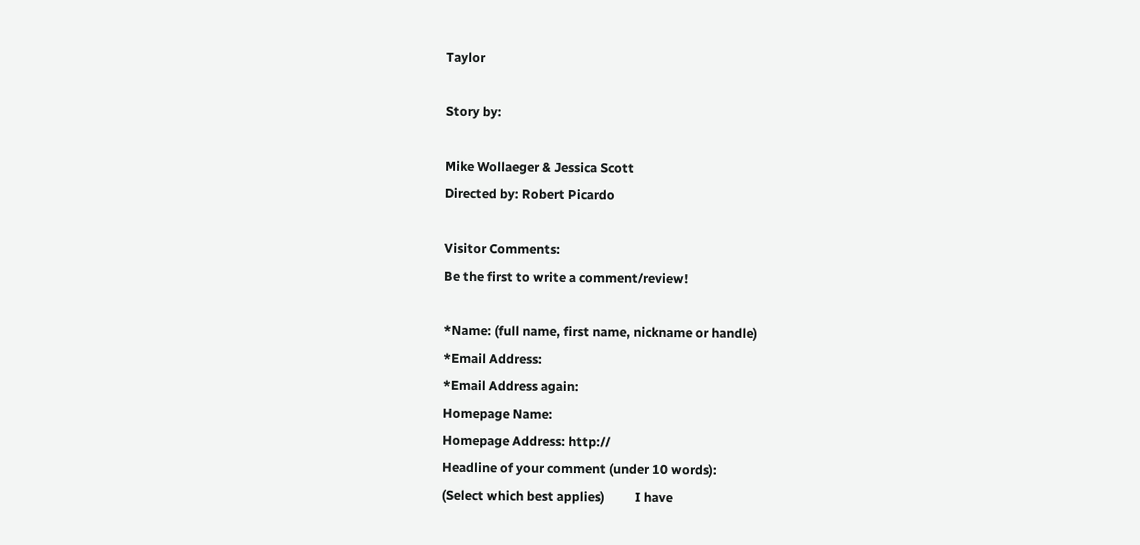Taylor

Story by:

Mike Wollaeger & Jessica Scott
Directed by: Robert Picardo

Visitor Comments:
Be the first to write a comment/review!

*Name: (full name, first name, nickname or handle)
*Email Address:
*Email Address again:
Homepage Name:
Homepage Address: http://
Headline of your comment (under 10 words):
(Select which best applies)          I have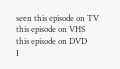seen this episode on TV
this episode on VHS
this episode on DVD
I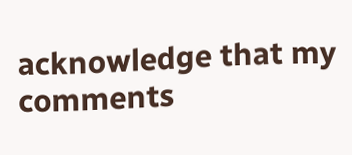acknowledge that my comments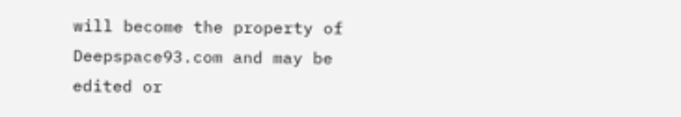will become the property of Deepspace93.com and may be edited or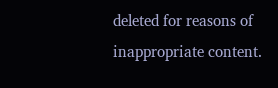deleted for reasons of inappropriate content.